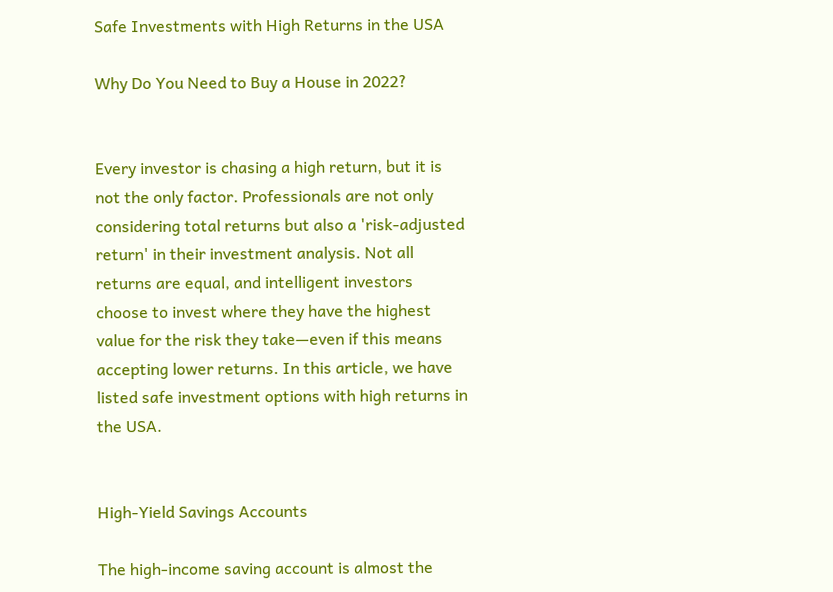Safe Investments with High Returns in the USA

Why Do You Need to Buy a House in 2022?


Every investor is chasing a high return, but it is not the only factor. Professionals are not only considering total returns but also a 'risk-adjusted return' in their investment analysis. Not all returns are equal, and intelligent investors choose to invest where they have the highest value for the risk they take—even if this means accepting lower returns. In this article, we have listed safe investment options with high returns in the USA.


High-Yield Savings Accounts

The high-income saving account is almost the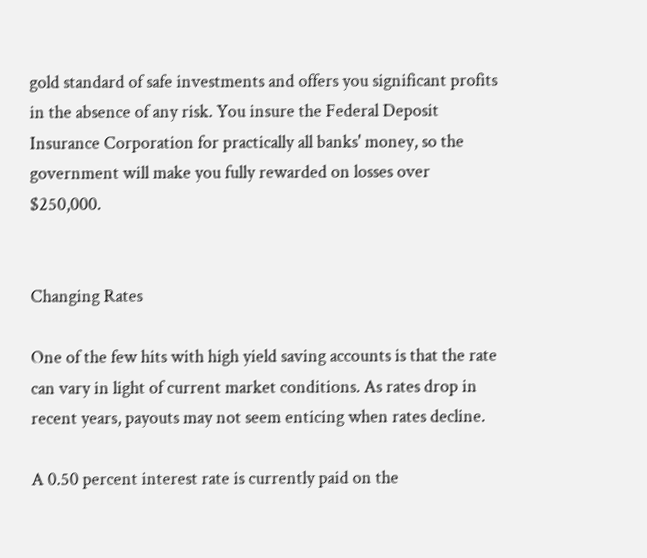gold standard of safe investments and offers you significant profits in the absence of any risk. You insure the Federal Deposit Insurance Corporation for practically all banks' money, so the government will make you fully rewarded on losses over $250,000.


Changing Rates

One of the few hits with high yield saving accounts is that the rate can vary in light of current market conditions. As rates drop in recent years, payouts may not seem enticing when rates decline.

A 0.50 percent interest rate is currently paid on the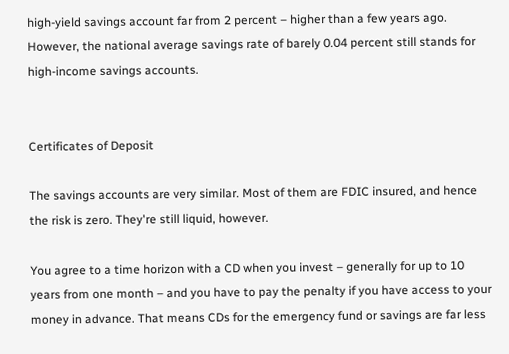high-yield savings account far from 2 percent – higher than a few years ago. However, the national average savings rate of barely 0.04 percent still stands for high-income savings accounts.


Certificates of Deposit

The savings accounts are very similar. Most of them are FDIC insured, and hence the risk is zero. They're still liquid, however.

You agree to a time horizon with a CD when you invest – generally for up to 10 years from one month – and you have to pay the penalty if you have access to your money in advance. That means CDs for the emergency fund or savings are far less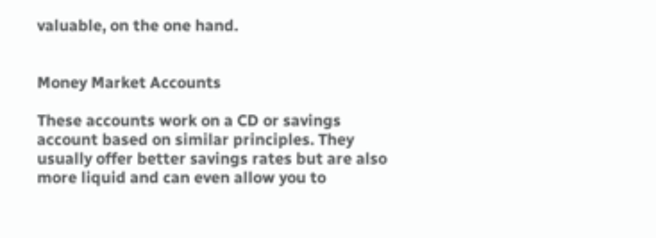valuable, on the one hand.


Money Market Accounts

These accounts work on a CD or savings account based on similar principles. They usually offer better savings rates but are also more liquid and can even allow you to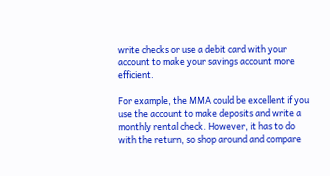write checks or use a debit card with your account to make your savings account more efficient.

For example, the MMA could be excellent if you use the account to make deposits and write a monthly rental check. However, it has to do with the return, so shop around and compare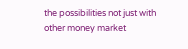the possibilities not just with other money market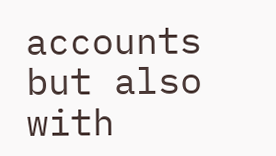accounts but also with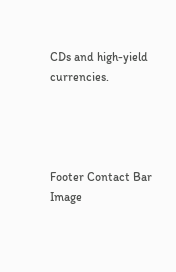CDs and high-yield currencies.




Footer Contact Bar Image